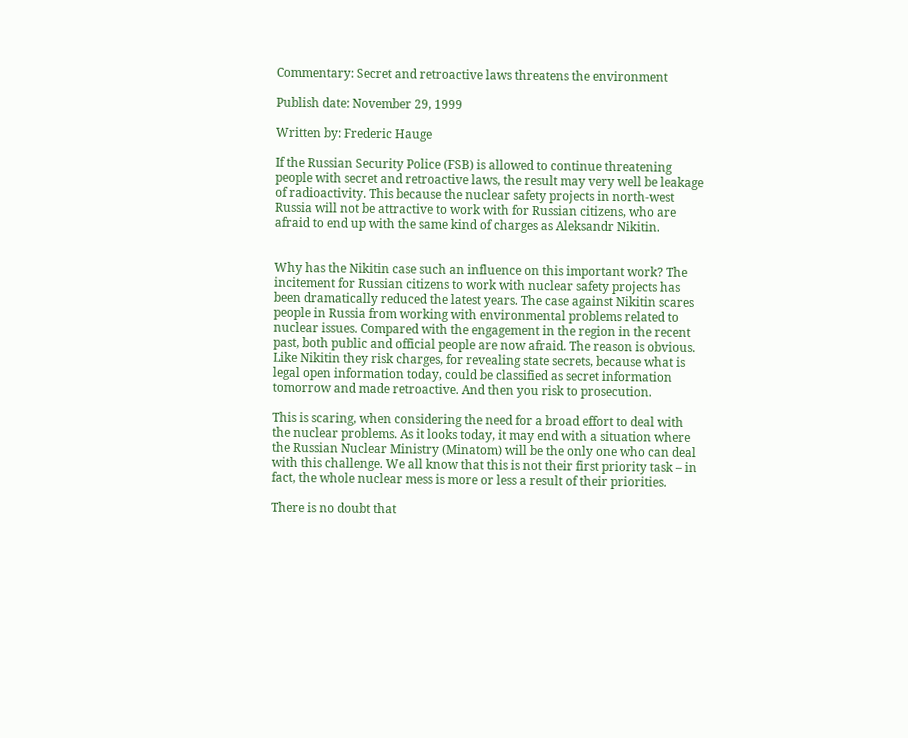Commentary: Secret and retroactive laws threatens the environment

Publish date: November 29, 1999

Written by: Frederic Hauge

If the Russian Security Police (FSB) is allowed to continue threatening people with secret and retroactive laws, the result may very well be leakage of radioactivity. This because the nuclear safety projects in north-west Russia will not be attractive to work with for Russian citizens, who are afraid to end up with the same kind of charges as Aleksandr Nikitin.


Why has the Nikitin case such an influence on this important work? The incitement for Russian citizens to work with nuclear safety projects has been dramatically reduced the latest years. The case against Nikitin scares people in Russia from working with environmental problems related to nuclear issues. Compared with the engagement in the region in the recent past, both public and official people are now afraid. The reason is obvious. Like Nikitin they risk charges, for revealing state secrets, because what is legal open information today, could be classified as secret information tomorrow and made retroactive. And then you risk to prosecution.

This is scaring, when considering the need for a broad effort to deal with the nuclear problems. As it looks today, it may end with a situation where the Russian Nuclear Ministry (Minatom) will be the only one who can deal with this challenge. We all know that this is not their first priority task – in fact, the whole nuclear mess is more or less a result of their priorities.

There is no doubt that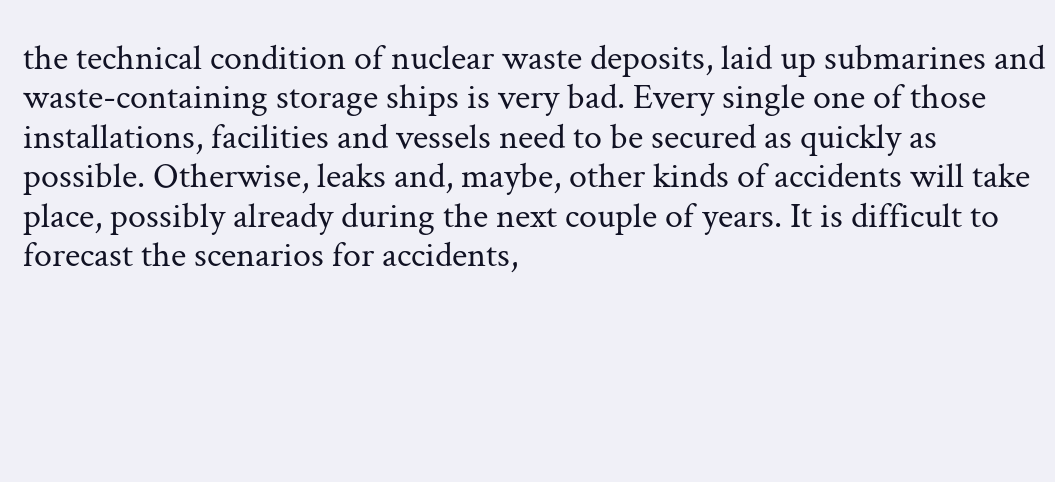the technical condition of nuclear waste deposits, laid up submarines and waste-containing storage ships is very bad. Every single one of those installations, facilities and vessels need to be secured as quickly as possible. Otherwise, leaks and, maybe, other kinds of accidents will take place, possibly already during the next couple of years. It is difficult to forecast the scenarios for accidents,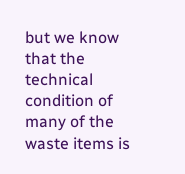but we know that the technical condition of many of the waste items is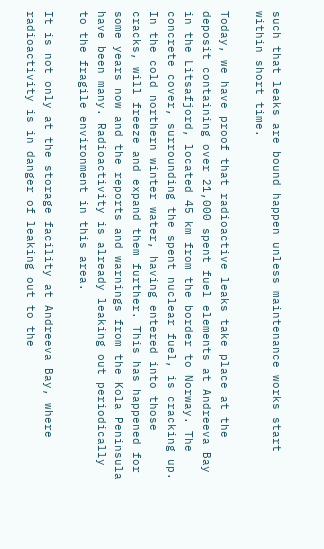such that leaks are bound happen unless maintenance works start within short time.

Today, we have proof that radioactive leaks take place at the deposit containing over 21,000 spent fuel elements at Andreeva Bay in the Litsafjord, located 45 km from the border to Norway. The concrete cover, surrounding the spent nuclear fuel, is cracking up. In the cold northern winter water, having entered into those cracks, will freeze and expand them further. This has happened for some years now and the reports and warnings from the Kola Peninsula have been many. Radioactivity is already leaking out periodically to the fragile environment in this area.

It is not only at the storage facility at Andreeva Bay, where radioactivity is in danger of leaking out to the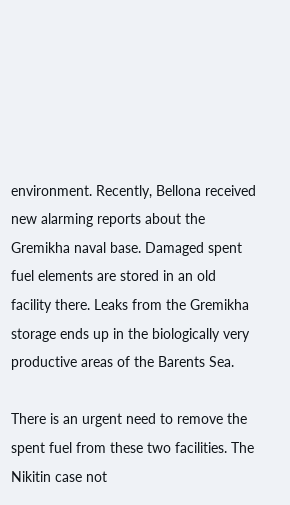environment. Recently, Bellona received new alarming reports about the Gremikha naval base. Damaged spent fuel elements are stored in an old facility there. Leaks from the Gremikha storage ends up in the biologically very productive areas of the Barents Sea.

There is an urgent need to remove the spent fuel from these two facilities. The Nikitin case not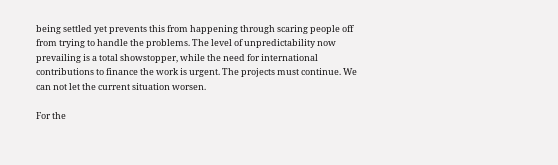being settled yet prevents this from happening through scaring people off from trying to handle the problems. The level of unpredictability now prevailing is a total showstopper, while the need for international contributions to finance the work is urgent. The projects must continue. We can not let the current situation worsen.

For the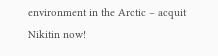environment in the Arctic – acquit Nikitin now!